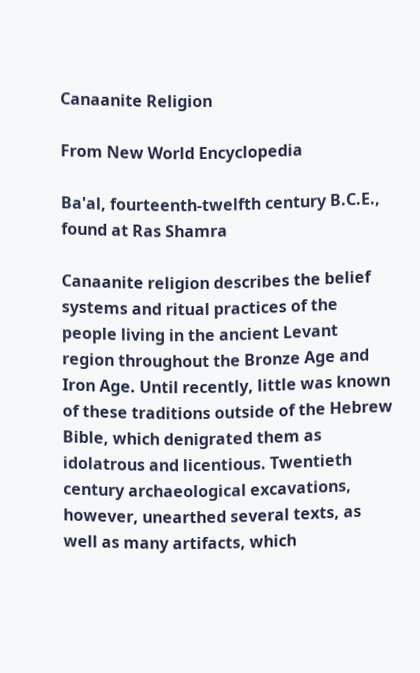Canaanite Religion

From New World Encyclopedia

Ba'al, fourteenth-twelfth century B.C.E., found at Ras Shamra

Canaanite religion describes the belief systems and ritual practices of the people living in the ancient Levant region throughout the Bronze Age and Iron Age. Until recently, little was known of these traditions outside of the Hebrew Bible, which denigrated them as idolatrous and licentious. Twentieth century archaeological excavations, however, unearthed several texts, as well as many artifacts, which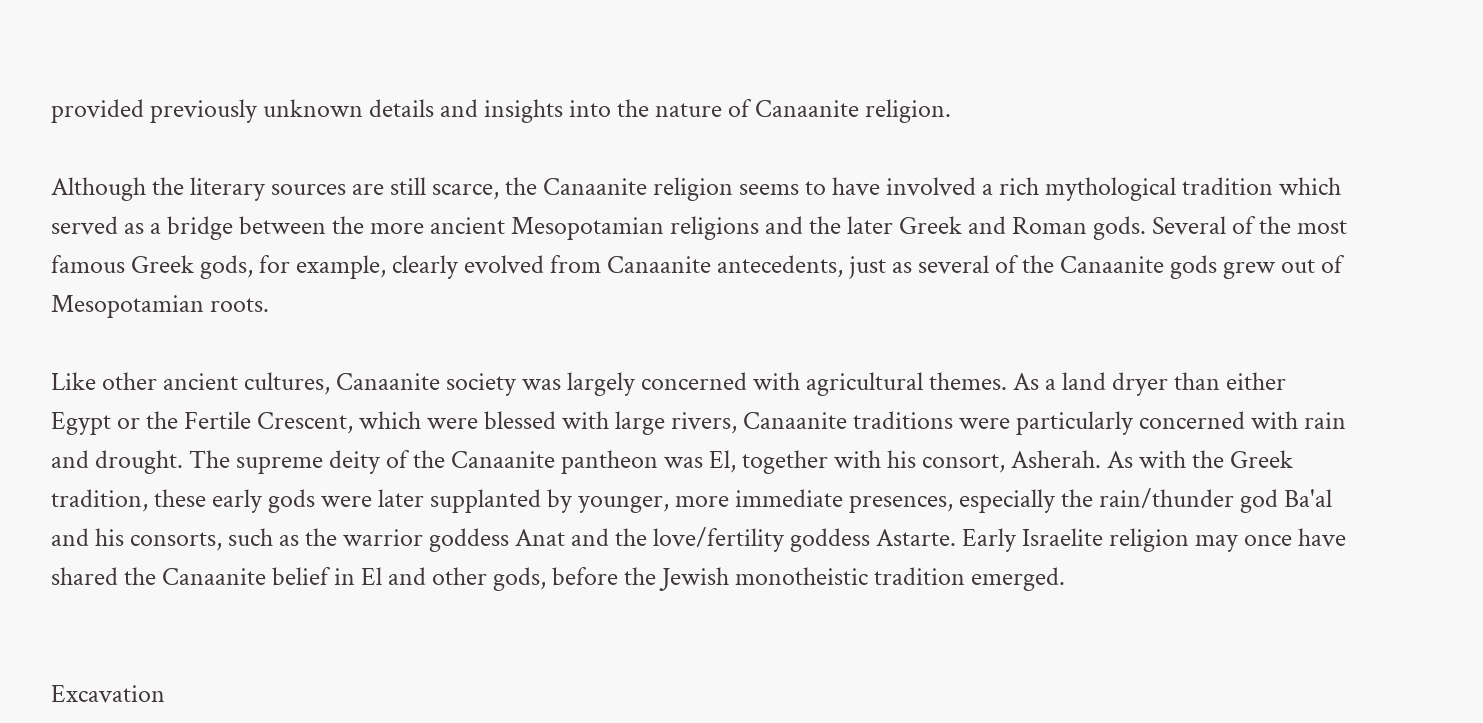provided previously unknown details and insights into the nature of Canaanite religion.

Although the literary sources are still scarce, the Canaanite religion seems to have involved a rich mythological tradition which served as a bridge between the more ancient Mesopotamian religions and the later Greek and Roman gods. Several of the most famous Greek gods, for example, clearly evolved from Canaanite antecedents, just as several of the Canaanite gods grew out of Mesopotamian roots.

Like other ancient cultures, Canaanite society was largely concerned with agricultural themes. As a land dryer than either Egypt or the Fertile Crescent, which were blessed with large rivers, Canaanite traditions were particularly concerned with rain and drought. The supreme deity of the Canaanite pantheon was El, together with his consort, Asherah. As with the Greek tradition, these early gods were later supplanted by younger, more immediate presences, especially the rain/thunder god Ba'al and his consorts, such as the warrior goddess Anat and the love/fertility goddess Astarte. Early Israelite religion may once have shared the Canaanite belief in El and other gods, before the Jewish monotheistic tradition emerged.


Excavation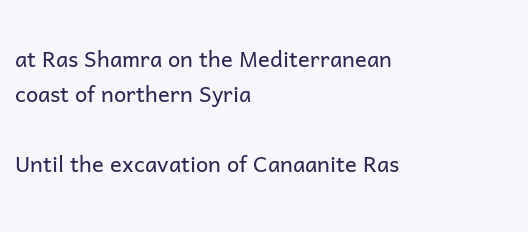at Ras Shamra on the Mediterranean coast of northern Syria

Until the excavation of Canaanite Ras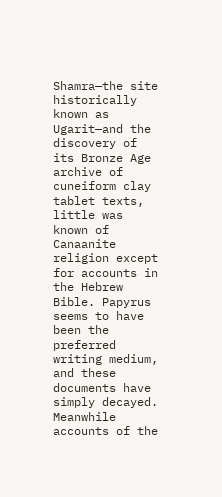Shamra—the site historically known as Ugarit—and the discovery of its Bronze Age archive of cuneiform clay tablet texts, little was known of Canaanite religion except for accounts in the Hebrew Bible. Papyrus seems to have been the preferred writing medium, and these documents have simply decayed. Meanwhile accounts of the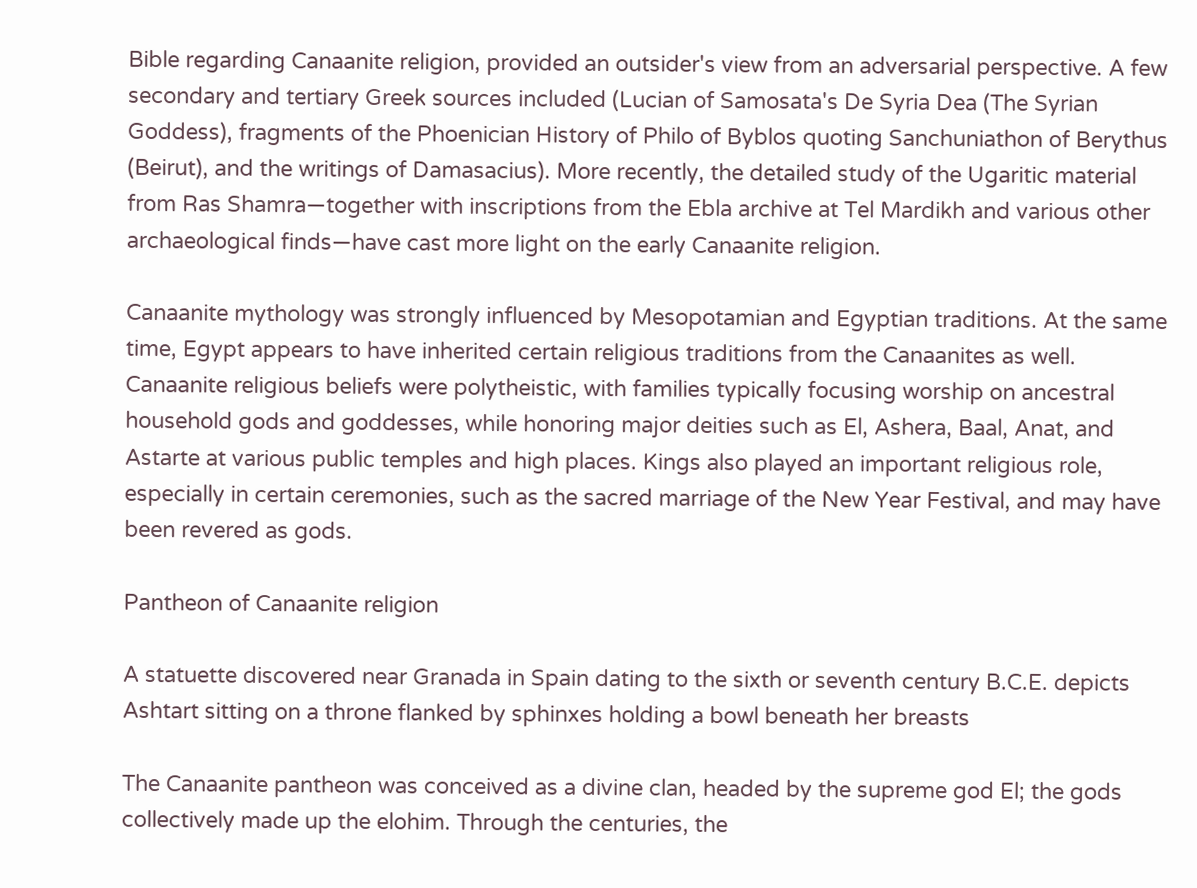Bible regarding Canaanite religion, provided an outsider's view from an adversarial perspective. A few secondary and tertiary Greek sources included (Lucian of Samosata's De Syria Dea (The Syrian Goddess), fragments of the Phoenician History of Philo of Byblos quoting Sanchuniathon of Berythus (Beirut), and the writings of Damasacius). More recently, the detailed study of the Ugaritic material from Ras Shamra—together with inscriptions from the Ebla archive at Tel Mardikh and various other archaeological finds—have cast more light on the early Canaanite religion.

Canaanite mythology was strongly influenced by Mesopotamian and Egyptian traditions. At the same time, Egypt appears to have inherited certain religious traditions from the Canaanites as well. Canaanite religious beliefs were polytheistic, with families typically focusing worship on ancestral household gods and goddesses, while honoring major deities such as El, Ashera, Baal, Anat, and Astarte at various public temples and high places. Kings also played an important religious role, especially in certain ceremonies, such as the sacred marriage of the New Year Festival, and may have been revered as gods.

Pantheon of Canaanite religion

A statuette discovered near Granada in Spain dating to the sixth or seventh century B.C.E. depicts Ashtart sitting on a throne flanked by sphinxes holding a bowl beneath her breasts

The Canaanite pantheon was conceived as a divine clan, headed by the supreme god El; the gods collectively made up the elohim. Through the centuries, the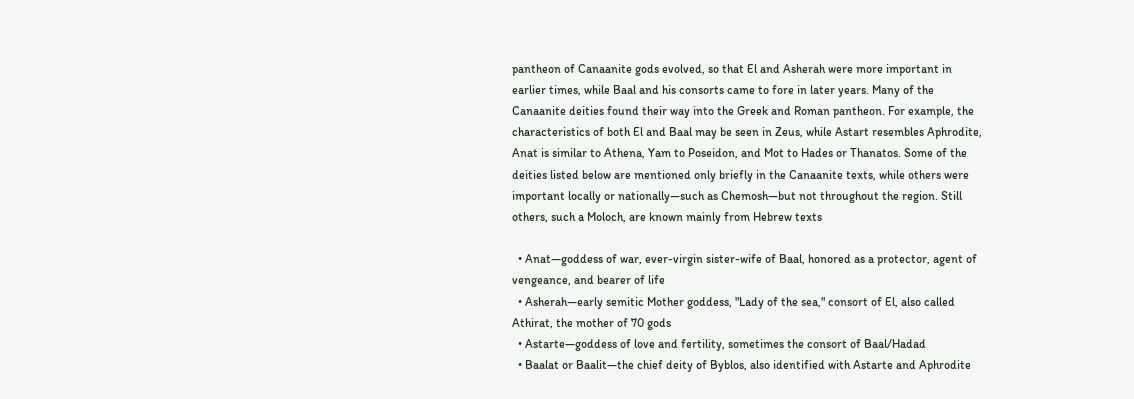pantheon of Canaanite gods evolved, so that El and Asherah were more important in earlier times, while Baal and his consorts came to fore in later years. Many of the Canaanite deities found their way into the Greek and Roman pantheon. For example, the characteristics of both El and Baal may be seen in Zeus, while Astart resembles Aphrodite, Anat is similar to Athena, Yam to Poseidon, and Mot to Hades or Thanatos. Some of the deities listed below are mentioned only briefly in the Canaanite texts, while others were important locally or nationally—such as Chemosh—but not throughout the region. Still others, such a Moloch, are known mainly from Hebrew texts

  • Anat—goddess of war, ever-virgin sister-wife of Baal, honored as a protector, agent of vengeance, and bearer of life
  • Asherah—early semitic Mother goddess, "Lady of the sea," consort of El, also called Athirat, the mother of 70 gods
  • Astarte—goddess of love and fertility, sometimes the consort of Baal/Hadad
  • Baalat or Baalit—the chief deity of Byblos, also identified with Astarte and Aphrodite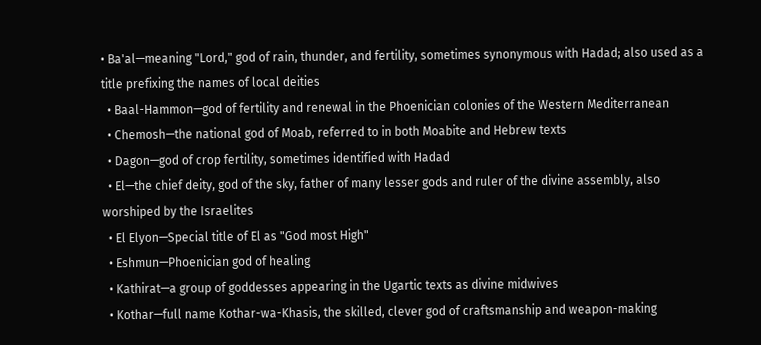• Ba'al—meaning "Lord," god of rain, thunder, and fertility, sometimes synonymous with Hadad; also used as a title prefixing the names of local deities
  • Baal-Hammon—god of fertility and renewal in the Phoenician colonies of the Western Mediterranean
  • Chemosh—the national god of Moab, referred to in both Moabite and Hebrew texts
  • Dagon—god of crop fertility, sometimes identified with Hadad
  • El—the chief deity, god of the sky, father of many lesser gods and ruler of the divine assembly, also worshiped by the Israelites
  • El Elyon—Special title of El as "God most High"
  • Eshmun—Phoenician god of healing
  • Kathirat—a group of goddesses appearing in the Ugartic texts as divine midwives
  • Kothar—full name Kothar-wa-Khasis, the skilled, clever god of craftsmanship and weapon-making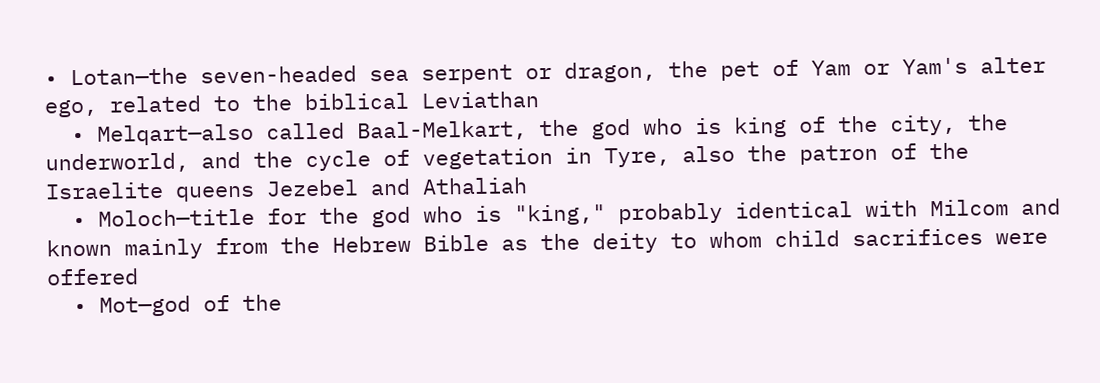• Lotan—the seven-headed sea serpent or dragon, the pet of Yam or Yam's alter ego, related to the biblical Leviathan
  • Melqart—also called Baal-Melkart, the god who is king of the city, the underworld, and the cycle of vegetation in Tyre, also the patron of the Israelite queens Jezebel and Athaliah
  • Moloch—title for the god who is "king," probably identical with Milcom and known mainly from the Hebrew Bible as the deity to whom child sacrifices were offered
  • Mot—god of the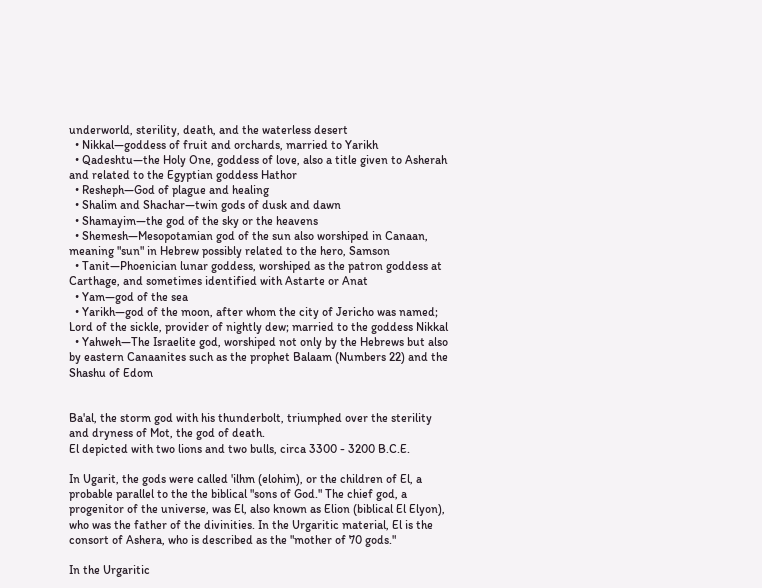underworld, sterility, death, and the waterless desert
  • Nikkal—goddess of fruit and orchards, married to Yarikh
  • Qadeshtu—the Holy One, goddess of love, also a title given to Asherah and related to the Egyptian goddess Hathor
  • Resheph—God of plague and healing
  • Shalim and Shachar—twin gods of dusk and dawn
  • Shamayim—the god of the sky or the heavens
  • Shemesh—Mesopotamian god of the sun also worshiped in Canaan, meaning "sun" in Hebrew possibly related to the hero, Samson
  • Tanit—Phoenician lunar goddess, worshiped as the patron goddess at Carthage, and sometimes identified with Astarte or Anat
  • Yam—god of the sea
  • Yarikh—god of the moon, after whom the city of Jericho was named; Lord of the sickle, provider of nightly dew; married to the goddess Nikkal
  • Yahweh—The Israelite god, worshiped not only by the Hebrews but also by eastern Canaanites such as the prophet Balaam (Numbers 22) and the Shashu of Edom


Ba'al, the storm god with his thunderbolt, triumphed over the sterility and dryness of Mot, the god of death.
El depicted with two lions and two bulls, circa 3300 - 3200 B.C.E.

In Ugarit, the gods were called 'ilhm (elohim), or the children of El, a probable parallel to the the biblical "sons of God." The chief god, a progenitor of the universe, was El, also known as Elion (biblical El Elyon), who was the father of the divinities. In the Urgaritic material, El is the consort of Ashera, who is described as the "mother of 70 gods."

In the Urgaritic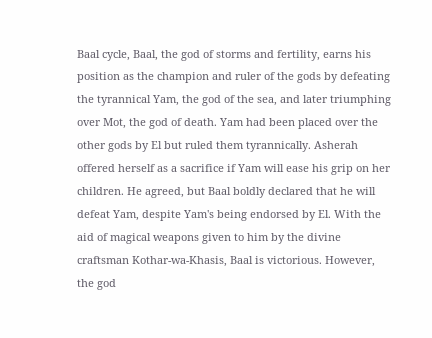Baal cycle, Baal, the god of storms and fertility, earns his position as the champion and ruler of the gods by defeating the tyrannical Yam, the god of the sea, and later triumphing over Mot, the god of death. Yam had been placed over the other gods by El but ruled them tyrannically. Asherah offered herself as a sacrifice if Yam will ease his grip on her children. He agreed, but Baal boldly declared that he will defeat Yam, despite Yam's being endorsed by El. With the aid of magical weapons given to him by the divine craftsman Kothar-wa-Khasis, Baal is victorious. However, the god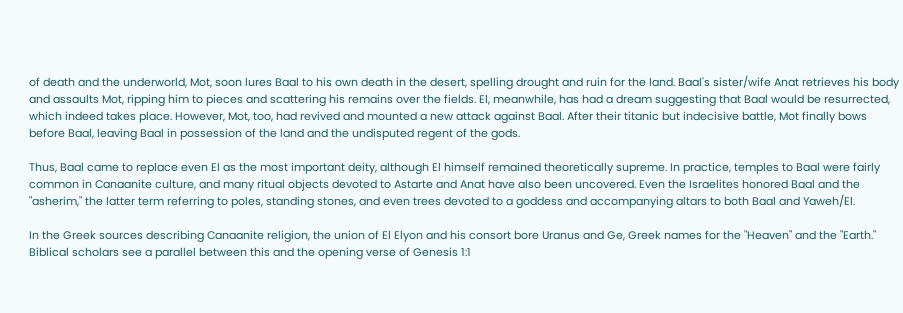of death and the underworld, Mot, soon lures Baal to his own death in the desert, spelling drought and ruin for the land. Baal's sister/wife Anat retrieves his body and assaults Mot, ripping him to pieces and scattering his remains over the fields. El, meanwhile, has had a dream suggesting that Baal would be resurrected, which indeed takes place. However, Mot, too, had revived and mounted a new attack against Baal. After their titanic but indecisive battle, Mot finally bows before Baal, leaving Baal in possession of the land and the undisputed regent of the gods.

Thus, Baal came to replace even El as the most important deity, although El himself remained theoretically supreme. In practice, temples to Baal were fairly common in Canaanite culture, and many ritual objects devoted to Astarte and Anat have also been uncovered. Even the Israelites honored Baal and the "asherim," the latter term referring to poles, standing stones, and even trees devoted to a goddess and accompanying altars to both Baal and Yaweh/El.

In the Greek sources describing Canaanite religion, the union of El Elyon and his consort bore Uranus and Ge, Greek names for the "Heaven" and the "Earth." Biblical scholars see a parallel between this and the opening verse of Genesis 1:1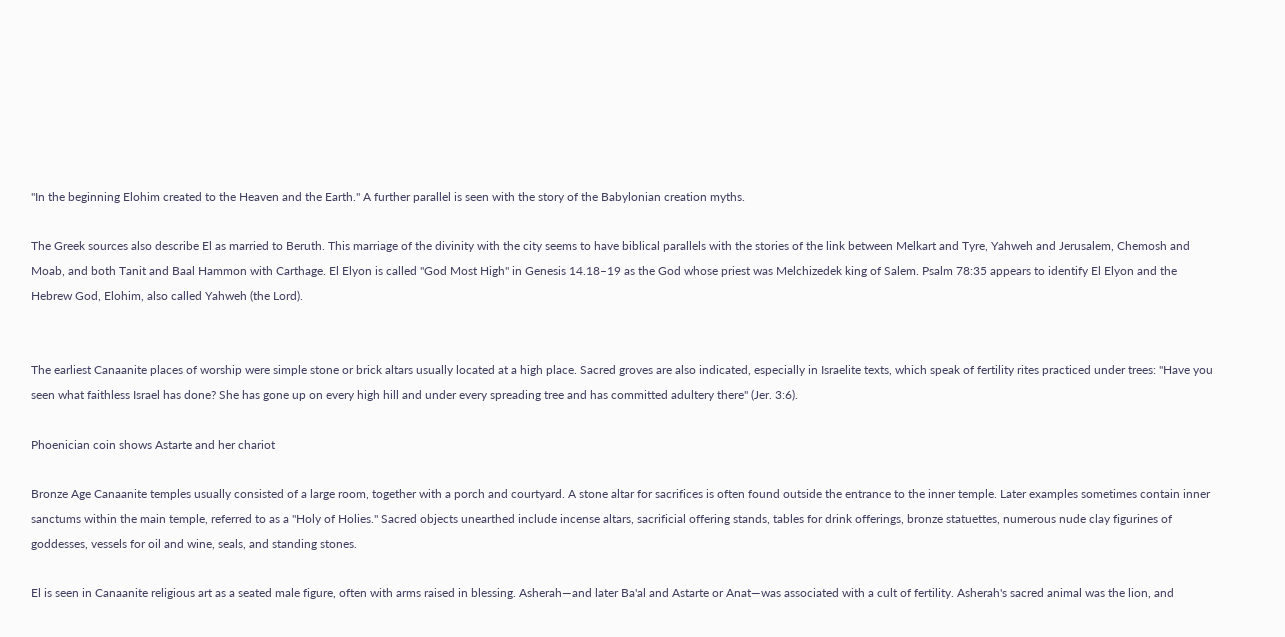"In the beginning Elohim created to the Heaven and the Earth." A further parallel is seen with the story of the Babylonian creation myths.

The Greek sources also describe El as married to Beruth. This marriage of the divinity with the city seems to have biblical parallels with the stories of the link between Melkart and Tyre, Yahweh and Jerusalem, Chemosh and Moab, and both Tanit and Baal Hammon with Carthage. El Elyon is called "God Most High" in Genesis 14.18–19 as the God whose priest was Melchizedek king of Salem. Psalm 78:35 appears to identify El Elyon and the Hebrew God, Elohim, also called Yahweh (the Lord).


The earliest Canaanite places of worship were simple stone or brick altars usually located at a high place. Sacred groves are also indicated, especially in Israelite texts, which speak of fertility rites practiced under trees: "Have you seen what faithless Israel has done? She has gone up on every high hill and under every spreading tree and has committed adultery there" (Jer. 3:6).

Phoenician coin shows Astarte and her chariot

Bronze Age Canaanite temples usually consisted of a large room, together with a porch and courtyard. A stone altar for sacrifices is often found outside the entrance to the inner temple. Later examples sometimes contain inner sanctums within the main temple, referred to as a "Holy of Holies." Sacred objects unearthed include incense altars, sacrificial offering stands, tables for drink offerings, bronze statuettes, numerous nude clay figurines of goddesses, vessels for oil and wine, seals, and standing stones.

El is seen in Canaanite religious art as a seated male figure, often with arms raised in blessing. Asherah—and later Ba'al and Astarte or Anat—was associated with a cult of fertility. Asherah's sacred animal was the lion, and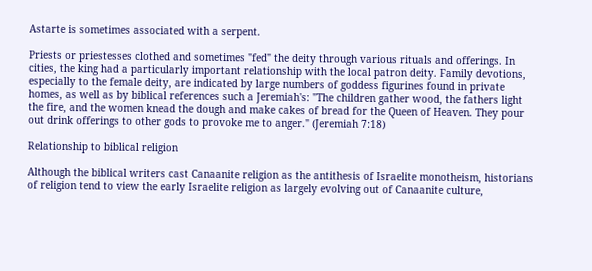Astarte is sometimes associated with a serpent.

Priests or priestesses clothed and sometimes "fed" the deity through various rituals and offerings. In cities, the king had a particularly important relationship with the local patron deity. Family devotions, especially to the female deity, are indicated by large numbers of goddess figurines found in private homes, as well as by biblical references such a Jeremiah's: "The children gather wood, the fathers light the fire, and the women knead the dough and make cakes of bread for the Queen of Heaven. They pour out drink offerings to other gods to provoke me to anger." (Jeremiah 7:18)

Relationship to biblical religion

Although the biblical writers cast Canaanite religion as the antithesis of Israelite monotheism, historians of religion tend to view the early Israelite religion as largely evolving out of Canaanite culture,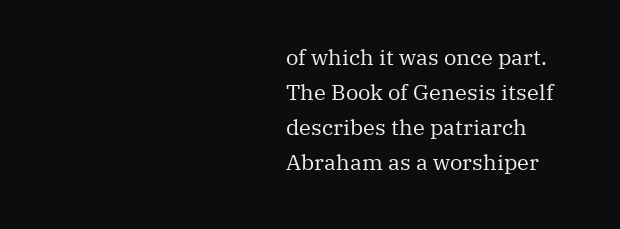of which it was once part. The Book of Genesis itself describes the patriarch Abraham as a worshiper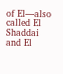of El—also called El Shaddai and El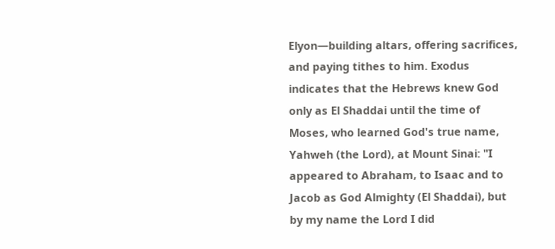Elyon—building altars, offering sacrifices, and paying tithes to him. Exodus indicates that the Hebrews knew God only as El Shaddai until the time of Moses, who learned God's true name, Yahweh (the Lord), at Mount Sinai: "I appeared to Abraham, to Isaac and to Jacob as God Almighty (El Shaddai), but by my name the Lord I did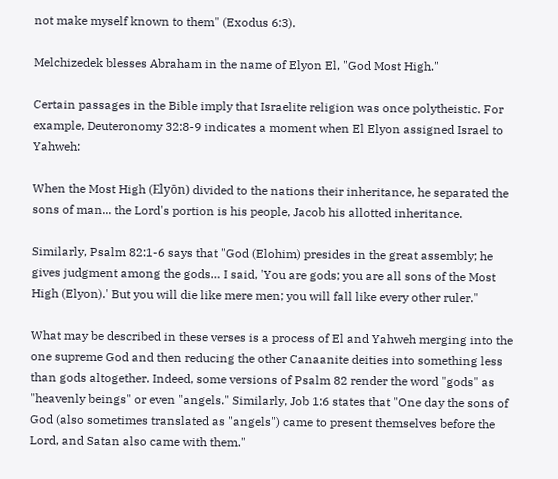not make myself known to them" (Exodus 6:3).

Melchizedek blesses Abraham in the name of Elyon El, "God Most High."

Certain passages in the Bible imply that Israelite religion was once polytheistic. For example, Deuteronomy 32:8-9 indicates a moment when El Elyon assigned Israel to Yahweh:

When the Most High (Elyōn) divided to the nations their inheritance, he separated the sons of man... the Lord's portion is his people, Jacob his allotted inheritance.

Similarly, Psalm 82:1-6 says that "God (Elohim) presides in the great assembly; he gives judgment among the gods… I said, 'You are gods; you are all sons of the Most High (Elyon).' But you will die like mere men; you will fall like every other ruler."

What may be described in these verses is a process of El and Yahweh merging into the one supreme God and then reducing the other Canaanite deities into something less than gods altogether. Indeed, some versions of Psalm 82 render the word "gods" as "heavenly beings" or even "angels." Similarly, Job 1:6 states that "One day the sons of God (also sometimes translated as "angels") came to present themselves before the Lord, and Satan also came with them."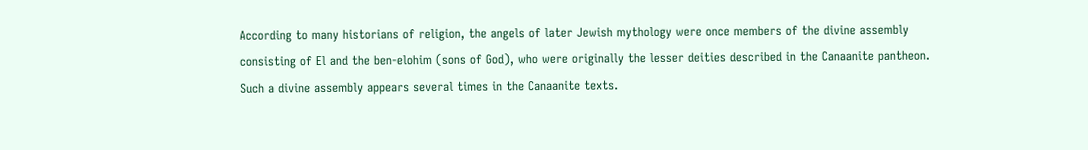According to many historians of religion, the angels of later Jewish mythology were once members of the divine assembly consisting of El and the ben-elohim (sons of God), who were originally the lesser deities described in the Canaanite pantheon. Such a divine assembly appears several times in the Canaanite texts.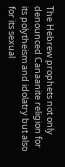The Hebrew prophets not only denounced Canaanite religion for its polytheism and idolatry but also for its sexual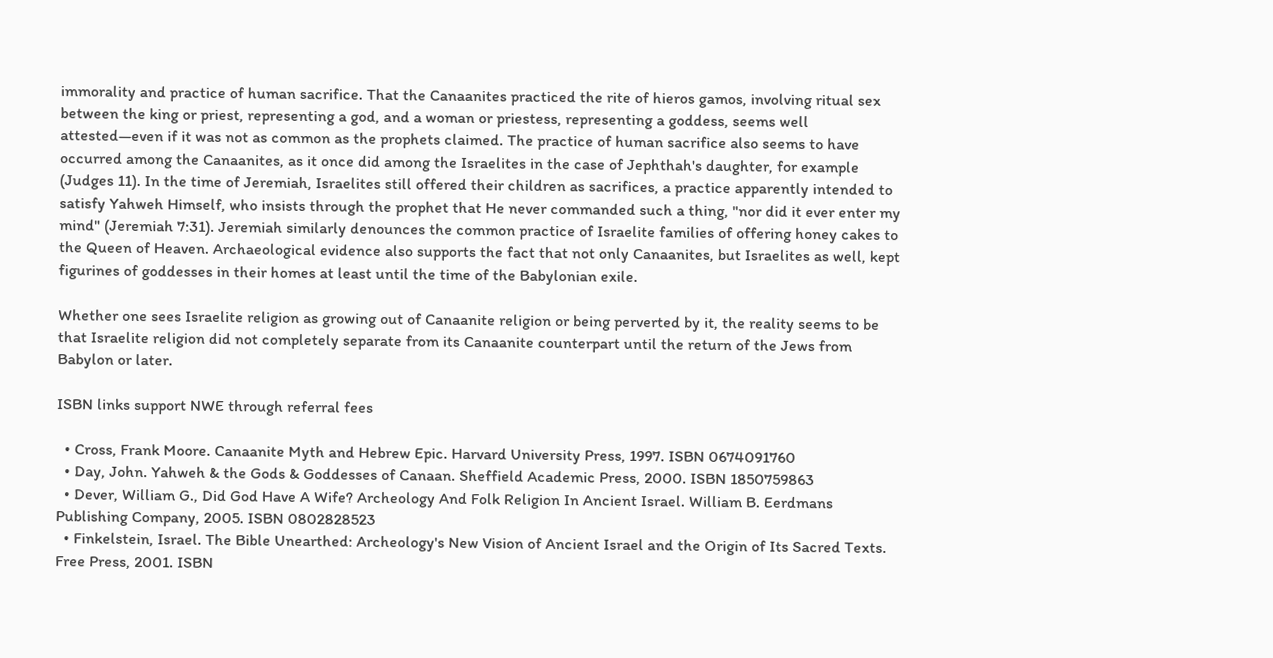immorality and practice of human sacrifice. That the Canaanites practiced the rite of hieros gamos, involving ritual sex between the king or priest, representing a god, and a woman or priestess, representing a goddess, seems well attested—even if it was not as common as the prophets claimed. The practice of human sacrifice also seems to have occurred among the Canaanites, as it once did among the Israelites in the case of Jephthah's daughter, for example (Judges 11). In the time of Jeremiah, Israelites still offered their children as sacrifices, a practice apparently intended to satisfy Yahweh Himself, who insists through the prophet that He never commanded such a thing, "nor did it ever enter my mind" (Jeremiah 7:31). Jeremiah similarly denounces the common practice of Israelite families of offering honey cakes to the Queen of Heaven. Archaeological evidence also supports the fact that not only Canaanites, but Israelites as well, kept figurines of goddesses in their homes at least until the time of the Babylonian exile.

Whether one sees Israelite religion as growing out of Canaanite religion or being perverted by it, the reality seems to be that Israelite religion did not completely separate from its Canaanite counterpart until the return of the Jews from Babylon or later.

ISBN links support NWE through referral fees

  • Cross, Frank Moore. Canaanite Myth and Hebrew Epic. Harvard University Press, 1997. ISBN 0674091760
  • Day, John. Yahweh & the Gods & Goddesses of Canaan. Sheffield Academic Press, 2000. ISBN 1850759863
  • Dever, William G., Did God Have A Wife? Archeology And Folk Religion In Ancient Israel. William B. Eerdmans Publishing Company, 2005. ISBN 0802828523
  • Finkelstein, Israel. The Bible Unearthed: Archeology's New Vision of Ancient Israel and the Origin of Its Sacred Texts. Free Press, 2001. ISBN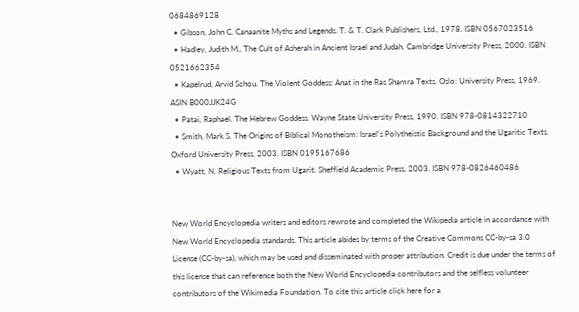0684869128
  • Gibson, John C. Canaanite Myths and Legends. T. & T. Clark Publishers, Ltd., 1978. ISBN 0567023516
  • Hadley, Judith M., The Cult of Asherah in Ancient Israel and Judah. Cambridge University Press, 2000. ISBN 0521662354
  • Kapelrud, Arvid Schou. The Violent Goddess: Anat in the Ras Shamra Texts. Oslo: University Press, 1969. ASIN B000JJK24G
  • Patai, Raphael. The Hebrew Goddess. Wayne State University Press, 1990. ISBN 978-0814322710
  • Smith, Mark S. The Origins of Biblical Monotheism: Israel's Polytheistic Background and the Ugaritic Texts. Oxford University Press, 2003. ISBN 0195167686
  • Wyatt, N. Religious Texts from Ugarit. Sheffield Academic Press, 2003. ISBN 978-0826460486


New World Encyclopedia writers and editors rewrote and completed the Wikipedia article in accordance with New World Encyclopedia standards. This article abides by terms of the Creative Commons CC-by-sa 3.0 License (CC-by-sa), which may be used and disseminated with proper attribution. Credit is due under the terms of this license that can reference both the New World Encyclopedia contributors and the selfless volunteer contributors of the Wikimedia Foundation. To cite this article click here for a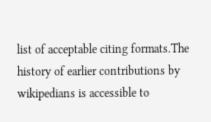list of acceptable citing formats.The history of earlier contributions by wikipedians is accessible to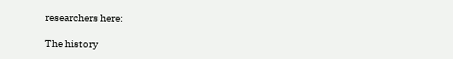researchers here:

The history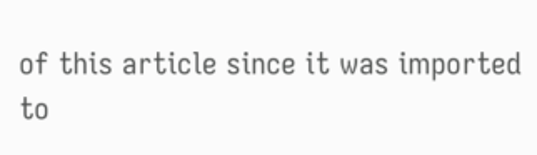of this article since it was imported to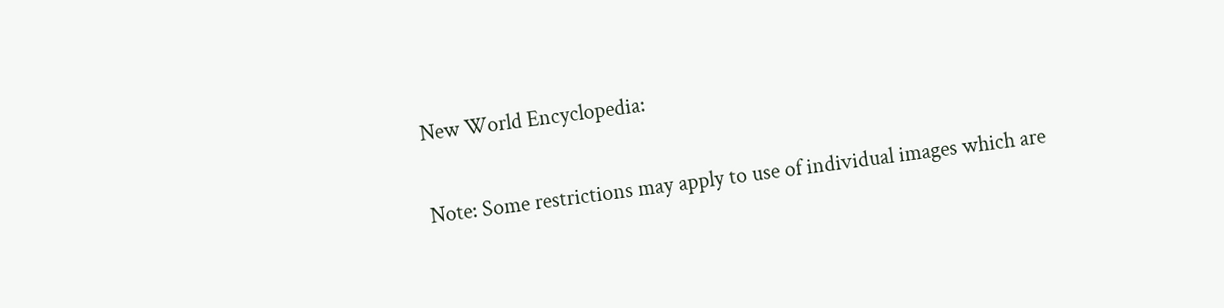New World Encyclopedia:

Note: Some restrictions may apply to use of individual images which are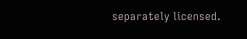separately licensed.